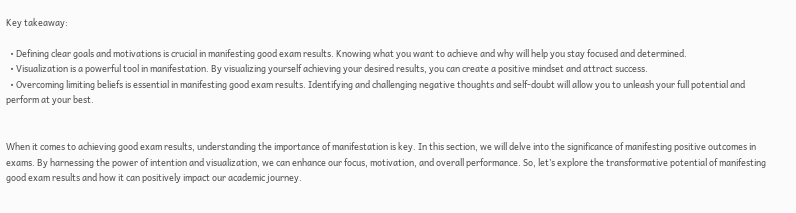Key takeaway:

  • Defining clear goals and motivations is crucial in manifesting good exam results. Knowing what you want to achieve and why will help you stay focused and determined.
  • Visualization is a powerful tool in manifestation. By visualizing yourself achieving your desired results, you can create a positive mindset and attract success.
  • Overcoming limiting beliefs is essential in manifesting good exam results. Identifying and challenging negative thoughts and self-doubt will allow you to unleash your full potential and perform at your best.


When it comes to achieving good exam results, understanding the importance of manifestation is key. In this section, we will delve into the significance of manifesting positive outcomes in exams. By harnessing the power of intention and visualization, we can enhance our focus, motivation, and overall performance. So, let’s explore the transformative potential of manifesting good exam results and how it can positively impact our academic journey.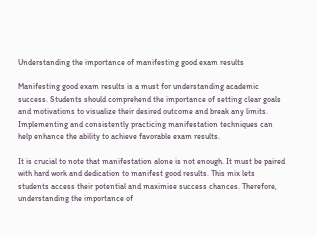Understanding the importance of manifesting good exam results

Manifesting good exam results is a must for understanding academic success. Students should comprehend the importance of setting clear goals and motivations to visualize their desired outcome and break any limits. Implementing and consistently practicing manifestation techniques can help enhance the ability to achieve favorable exam results.

It is crucial to note that manifestation alone is not enough. It must be paired with hard work and dedication to manifest good results. This mix lets students access their potential and maximise success chances. Therefore, understanding the importance of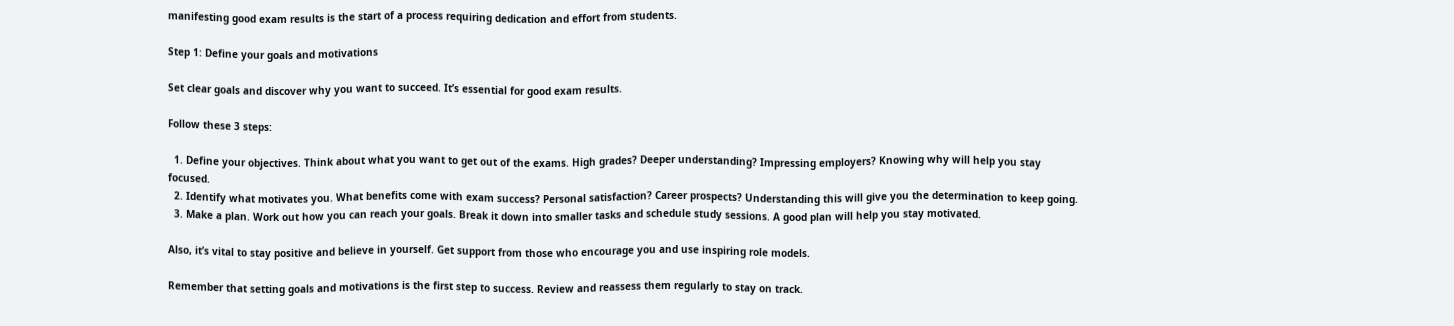manifesting good exam results is the start of a process requiring dedication and effort from students.

Step 1: Define your goals and motivations

Set clear goals and discover why you want to succeed. It’s essential for good exam results.

Follow these 3 steps:

  1. Define your objectives. Think about what you want to get out of the exams. High grades? Deeper understanding? Impressing employers? Knowing why will help you stay focused.
  2. Identify what motivates you. What benefits come with exam success? Personal satisfaction? Career prospects? Understanding this will give you the determination to keep going.
  3. Make a plan. Work out how you can reach your goals. Break it down into smaller tasks and schedule study sessions. A good plan will help you stay motivated.

Also, it’s vital to stay positive and believe in yourself. Get support from those who encourage you and use inspiring role models.

Remember that setting goals and motivations is the first step to success. Review and reassess them regularly to stay on track.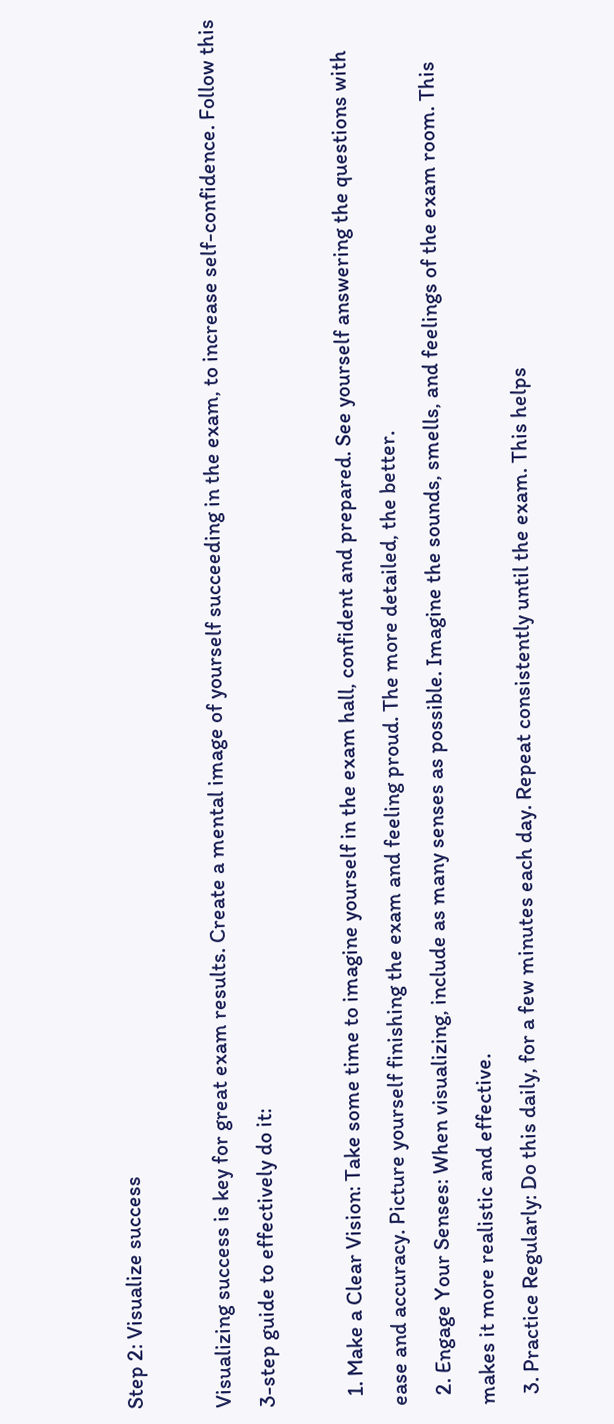Step 2: Visualize success

Visualizing success is key for great exam results. Create a mental image of yourself succeeding in the exam, to increase self-confidence. Follow this 3-step guide to effectively do it:

  1. Make a Clear Vision: Take some time to imagine yourself in the exam hall, confident and prepared. See yourself answering the questions with ease and accuracy. Picture yourself finishing the exam and feeling proud. The more detailed, the better.
  2. Engage Your Senses: When visualizing, include as many senses as possible. Imagine the sounds, smells, and feelings of the exam room. This makes it more realistic and effective.
  3. Practice Regularly: Do this daily, for a few minutes each day. Repeat consistently until the exam. This helps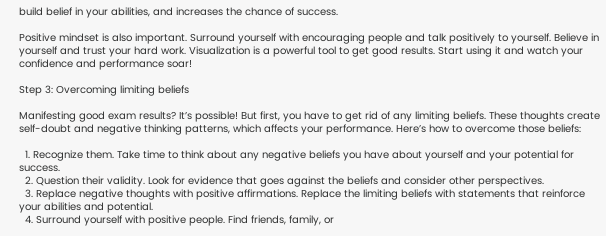build belief in your abilities, and increases the chance of success.

Positive mindset is also important. Surround yourself with encouraging people and talk positively to yourself. Believe in yourself and trust your hard work. Visualization is a powerful tool to get good results. Start using it and watch your confidence and performance soar!

Step 3: Overcoming limiting beliefs

Manifesting good exam results? It’s possible! But first, you have to get rid of any limiting beliefs. These thoughts create self-doubt and negative thinking patterns, which affects your performance. Here’s how to overcome those beliefs:

  1. Recognize them. Take time to think about any negative beliefs you have about yourself and your potential for success.
  2. Question their validity. Look for evidence that goes against the beliefs and consider other perspectives.
  3. Replace negative thoughts with positive affirmations. Replace the limiting beliefs with statements that reinforce your abilities and potential.
  4. Surround yourself with positive people. Find friends, family, or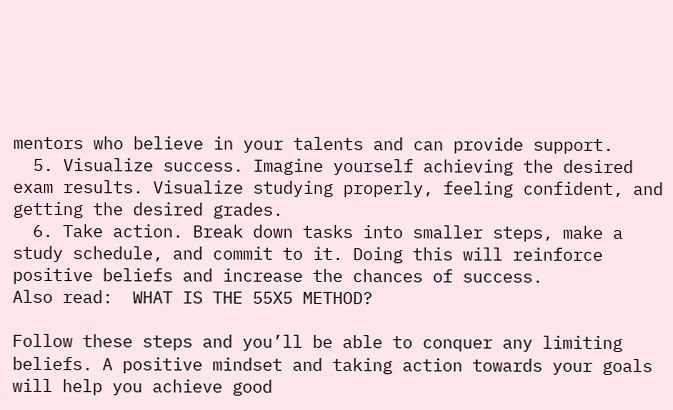mentors who believe in your talents and can provide support.
  5. Visualize success. Imagine yourself achieving the desired exam results. Visualize studying properly, feeling confident, and getting the desired grades.
  6. Take action. Break down tasks into smaller steps, make a study schedule, and commit to it. Doing this will reinforce positive beliefs and increase the chances of success.
Also read:  WHAT IS THE 55X5 METHOD?

Follow these steps and you’ll be able to conquer any limiting beliefs. A positive mindset and taking action towards your goals will help you achieve good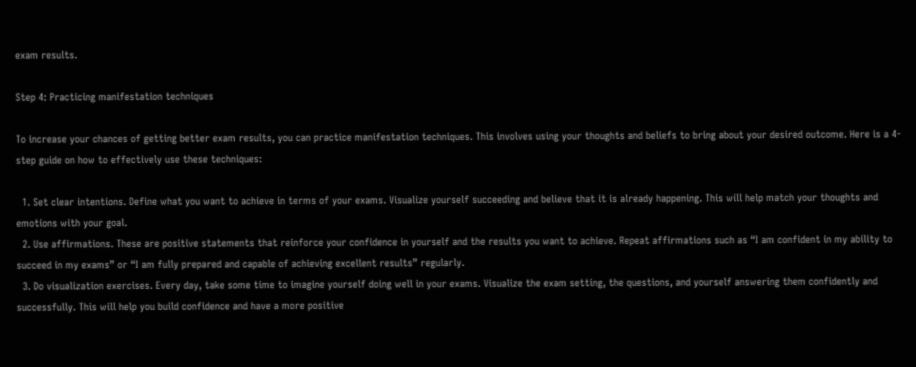exam results.

Step 4: Practicing manifestation techniques

To increase your chances of getting better exam results, you can practice manifestation techniques. This involves using your thoughts and beliefs to bring about your desired outcome. Here is a 4-step guide on how to effectively use these techniques:

  1. Set clear intentions. Define what you want to achieve in terms of your exams. Visualize yourself succeeding and believe that it is already happening. This will help match your thoughts and emotions with your goal.
  2. Use affirmations. These are positive statements that reinforce your confidence in yourself and the results you want to achieve. Repeat affirmations such as “I am confident in my ability to succeed in my exams” or “I am fully prepared and capable of achieving excellent results” regularly.
  3. Do visualization exercises. Every day, take some time to imagine yourself doing well in your exams. Visualize the exam setting, the questions, and yourself answering them confidently and successfully. This will help you build confidence and have a more positive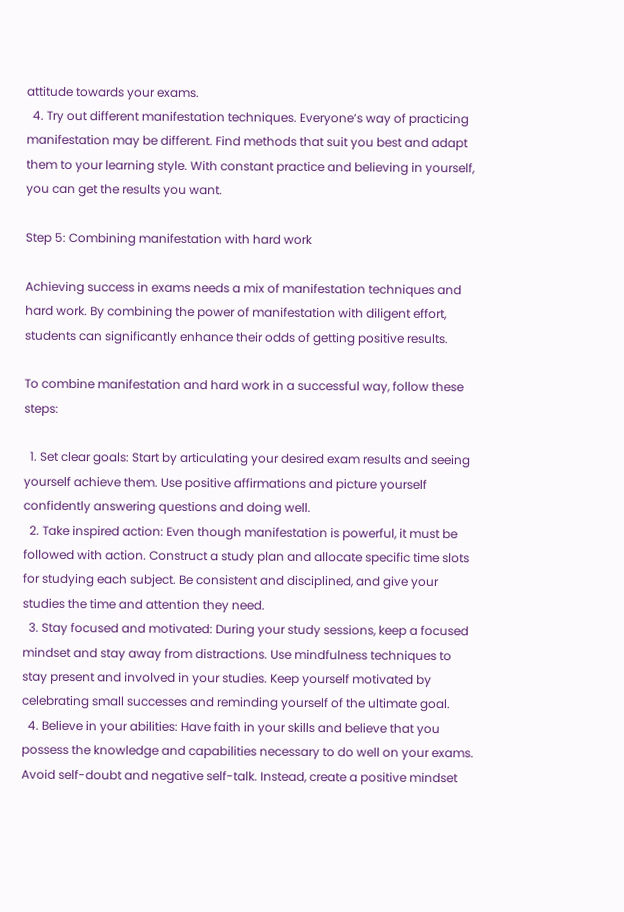attitude towards your exams.
  4. Try out different manifestation techniques. Everyone’s way of practicing manifestation may be different. Find methods that suit you best and adapt them to your learning style. With constant practice and believing in yourself, you can get the results you want.

Step 5: Combining manifestation with hard work

Achieving success in exams needs a mix of manifestation techniques and hard work. By combining the power of manifestation with diligent effort, students can significantly enhance their odds of getting positive results.

To combine manifestation and hard work in a successful way, follow these steps:

  1. Set clear goals: Start by articulating your desired exam results and seeing yourself achieve them. Use positive affirmations and picture yourself confidently answering questions and doing well.
  2. Take inspired action: Even though manifestation is powerful, it must be followed with action. Construct a study plan and allocate specific time slots for studying each subject. Be consistent and disciplined, and give your studies the time and attention they need.
  3. Stay focused and motivated: During your study sessions, keep a focused mindset and stay away from distractions. Use mindfulness techniques to stay present and involved in your studies. Keep yourself motivated by celebrating small successes and reminding yourself of the ultimate goal.
  4. Believe in your abilities: Have faith in your skills and believe that you possess the knowledge and capabilities necessary to do well on your exams. Avoid self-doubt and negative self-talk. Instead, create a positive mindset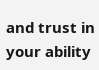and trust in your ability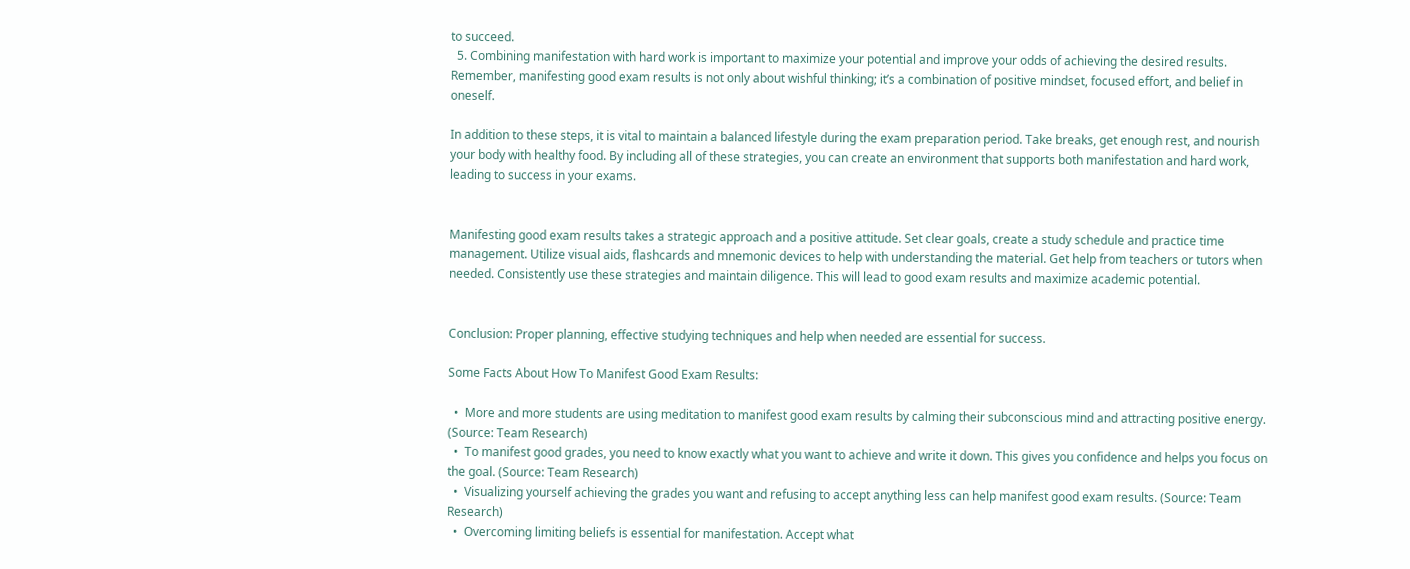to succeed.
  5. Combining manifestation with hard work is important to maximize your potential and improve your odds of achieving the desired results. Remember, manifesting good exam results is not only about wishful thinking; it’s a combination of positive mindset, focused effort, and belief in oneself.

In addition to these steps, it is vital to maintain a balanced lifestyle during the exam preparation period. Take breaks, get enough rest, and nourish your body with healthy food. By including all of these strategies, you can create an environment that supports both manifestation and hard work, leading to success in your exams.


Manifesting good exam results takes a strategic approach and a positive attitude. Set clear goals, create a study schedule and practice time management. Utilize visual aids, flashcards and mnemonic devices to help with understanding the material. Get help from teachers or tutors when needed. Consistently use these strategies and maintain diligence. This will lead to good exam results and maximize academic potential.


Conclusion: Proper planning, effective studying techniques and help when needed are essential for success.

Some Facts About How To Manifest Good Exam Results:

  •  More and more students are using meditation to manifest good exam results by calming their subconscious mind and attracting positive energy. (Source: Team Research)
  •  To manifest good grades, you need to know exactly what you want to achieve and write it down. This gives you confidence and helps you focus on the goal. (Source: Team Research)
  •  Visualizing yourself achieving the grades you want and refusing to accept anything less can help manifest good exam results. (Source: Team Research)
  •  Overcoming limiting beliefs is essential for manifestation. Accept what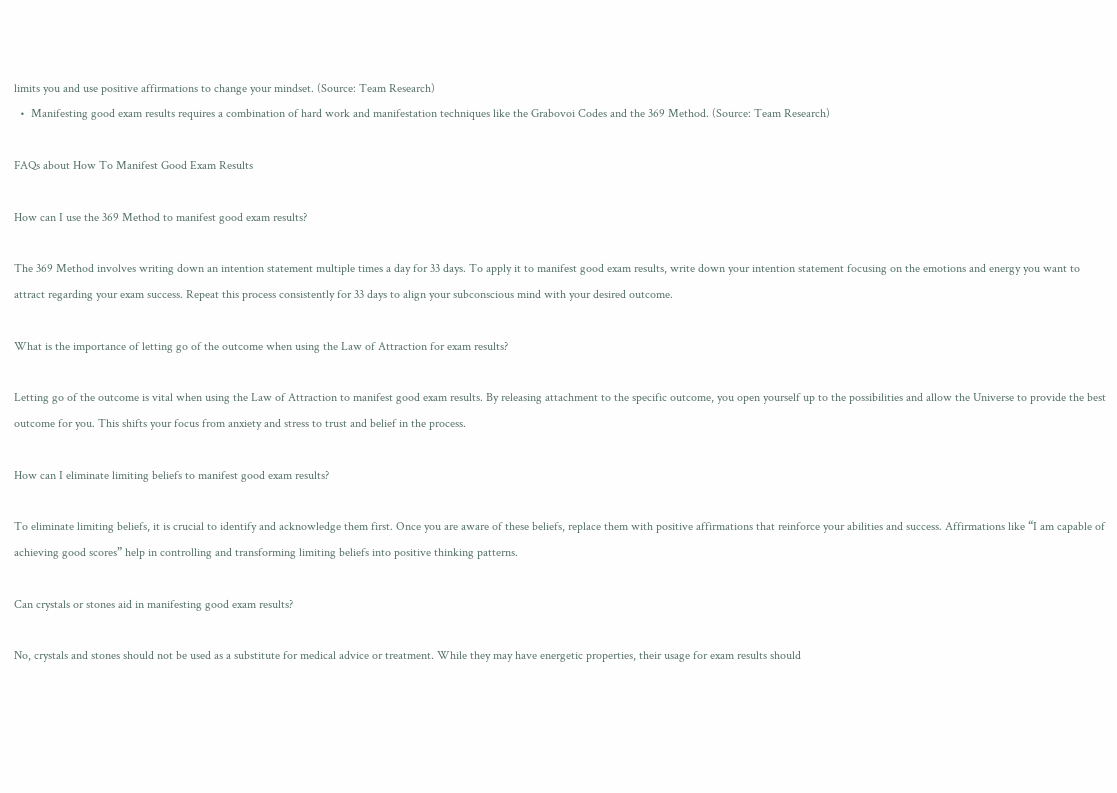limits you and use positive affirmations to change your mindset. (Source: Team Research)
  •  Manifesting good exam results requires a combination of hard work and manifestation techniques like the Grabovoi Codes and the 369 Method. (Source: Team Research)

FAQs about How To Manifest Good Exam Results

How can I use the 369 Method to manifest good exam results?

The 369 Method involves writing down an intention statement multiple times a day for 33 days. To apply it to manifest good exam results, write down your intention statement focusing on the emotions and energy you want to attract regarding your exam success. Repeat this process consistently for 33 days to align your subconscious mind with your desired outcome.

What is the importance of letting go of the outcome when using the Law of Attraction for exam results?

Letting go of the outcome is vital when using the Law of Attraction to manifest good exam results. By releasing attachment to the specific outcome, you open yourself up to the possibilities and allow the Universe to provide the best outcome for you. This shifts your focus from anxiety and stress to trust and belief in the process.

How can I eliminate limiting beliefs to manifest good exam results?

To eliminate limiting beliefs, it is crucial to identify and acknowledge them first. Once you are aware of these beliefs, replace them with positive affirmations that reinforce your abilities and success. Affirmations like “I am capable of achieving good scores” help in controlling and transforming limiting beliefs into positive thinking patterns.

Can crystals or stones aid in manifesting good exam results?

No, crystals and stones should not be used as a substitute for medical advice or treatment. While they may have energetic properties, their usage for exam results should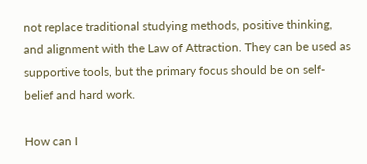not replace traditional studying methods, positive thinking, and alignment with the Law of Attraction. They can be used as supportive tools, but the primary focus should be on self-belief and hard work.

How can I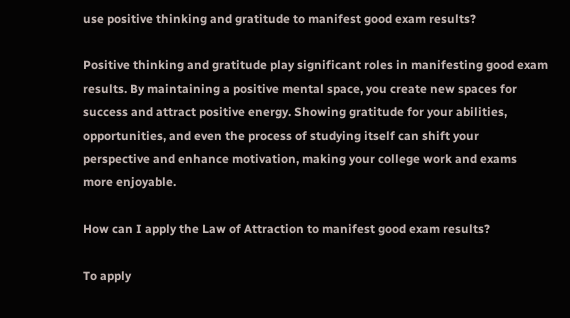use positive thinking and gratitude to manifest good exam results?

Positive thinking and gratitude play significant roles in manifesting good exam results. By maintaining a positive mental space, you create new spaces for success and attract positive energy. Showing gratitude for your abilities, opportunities, and even the process of studying itself can shift your perspective and enhance motivation, making your college work and exams more enjoyable.

How can I apply the Law of Attraction to manifest good exam results?

To apply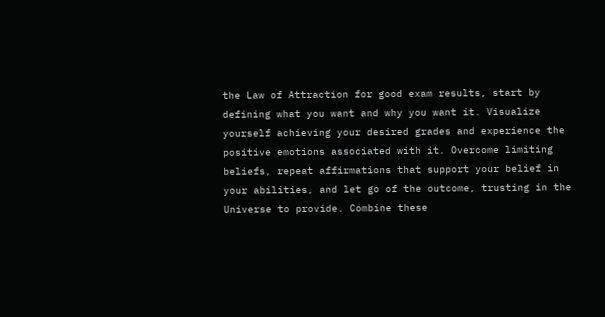the Law of Attraction for good exam results, start by defining what you want and why you want it. Visualize yourself achieving your desired grades and experience the positive emotions associated with it. Overcome limiting beliefs, repeat affirmations that support your belief in your abilities, and let go of the outcome, trusting in the Universe to provide. Combine these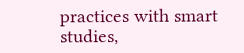practices with smart studies,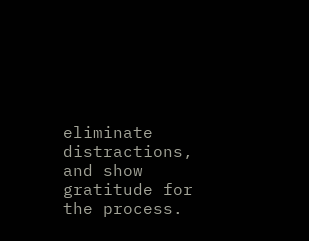eliminate distractions, and show gratitude for the process.